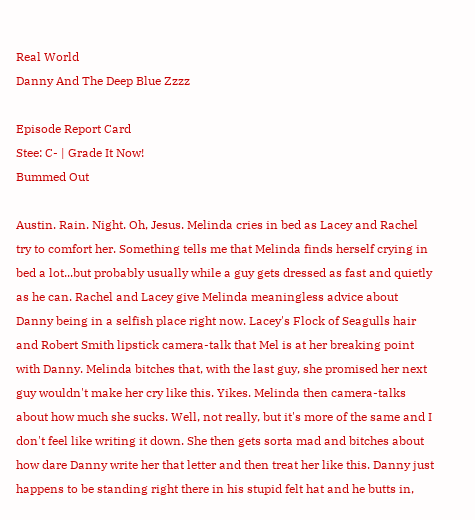Real World
Danny And The Deep Blue Zzzz

Episode Report Card
Stee: C- | Grade It Now!
Bummed Out

Austin. Rain. Night. Oh, Jesus. Melinda cries in bed as Lacey and Rachel try to comfort her. Something tells me that Melinda finds herself crying in bed a lot...but probably usually while a guy gets dressed as fast and quietly as he can. Rachel and Lacey give Melinda meaningless advice about Danny being in a selfish place right now. Lacey's Flock of Seagulls hair and Robert Smith lipstick camera-talk that Mel is at her breaking point with Danny. Melinda bitches that, with the last guy, she promised her next guy wouldn't make her cry like this. Yikes. Melinda then camera-talks about how much she sucks. Well, not really, but it's more of the same and I don't feel like writing it down. She then gets sorta mad and bitches about how dare Danny write her that letter and then treat her like this. Danny just happens to be standing right there in his stupid felt hat and he butts in,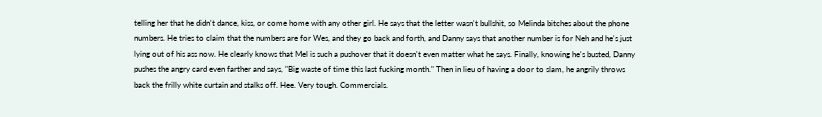telling her that he didn't dance, kiss, or come home with any other girl. He says that the letter wasn't bullshit, so Melinda bitches about the phone numbers. He tries to claim that the numbers are for Wes, and they go back and forth, and Danny says that another number is for Neh and he's just lying out of his ass now. He clearly knows that Mel is such a pushover that it doesn't even matter what he says. Finally, knowing he's busted, Danny pushes the angry card even farther and says, "Big waste of time this last fucking month." Then in lieu of having a door to slam, he angrily throws back the frilly white curtain and stalks off. Hee. Very tough. Commercials.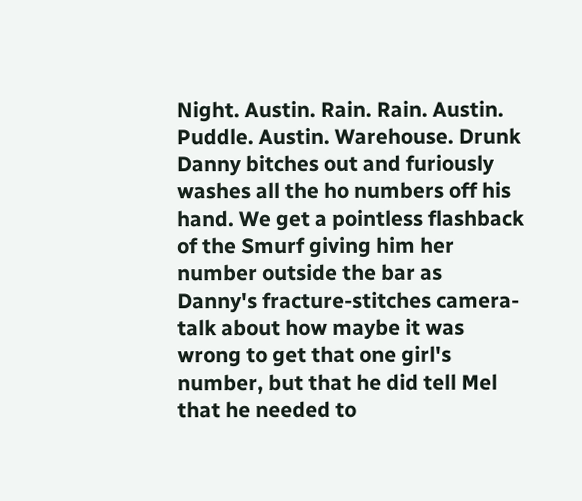Night. Austin. Rain. Rain. Austin. Puddle. Austin. Warehouse. Drunk Danny bitches out and furiously washes all the ho numbers off his hand. We get a pointless flashback of the Smurf giving him her number outside the bar as Danny's fracture-stitches camera-talk about how maybe it was wrong to get that one girl's number, but that he did tell Mel that he needed to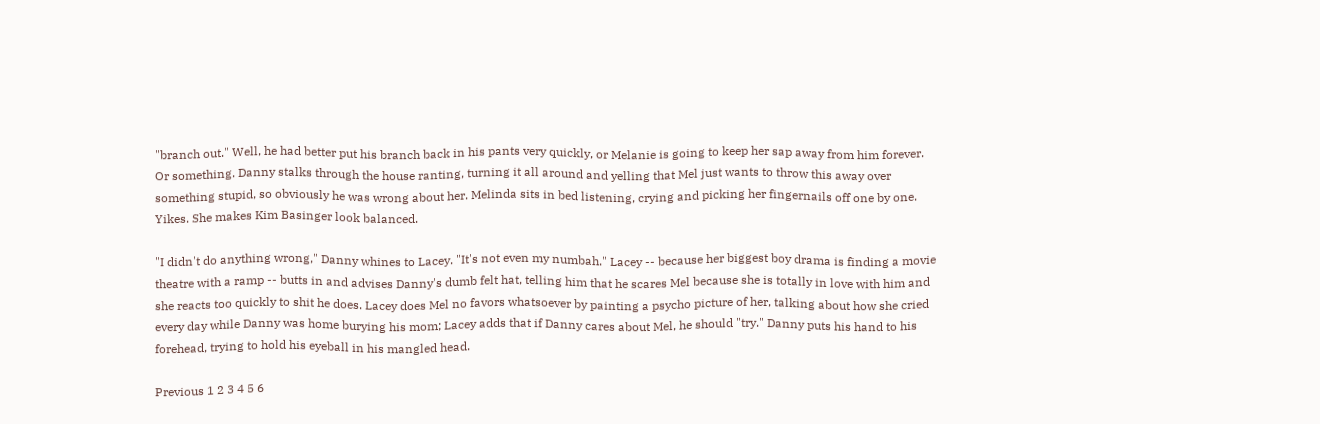"branch out." Well, he had better put his branch back in his pants very quickly, or Melanie is going to keep her sap away from him forever. Or something. Danny stalks through the house ranting, turning it all around and yelling that Mel just wants to throw this away over something stupid, so obviously he was wrong about her. Melinda sits in bed listening, crying and picking her fingernails off one by one. Yikes. She makes Kim Basinger look balanced.

"I didn't do anything wrong," Danny whines to Lacey. "It's not even my numbah." Lacey -- because her biggest boy drama is finding a movie theatre with a ramp -- butts in and advises Danny's dumb felt hat, telling him that he scares Mel because she is totally in love with him and she reacts too quickly to shit he does. Lacey does Mel no favors whatsoever by painting a psycho picture of her, talking about how she cried every day while Danny was home burying his mom; Lacey adds that if Danny cares about Mel, he should "try." Danny puts his hand to his forehead, trying to hold his eyeball in his mangled head.

Previous 1 2 3 4 5 6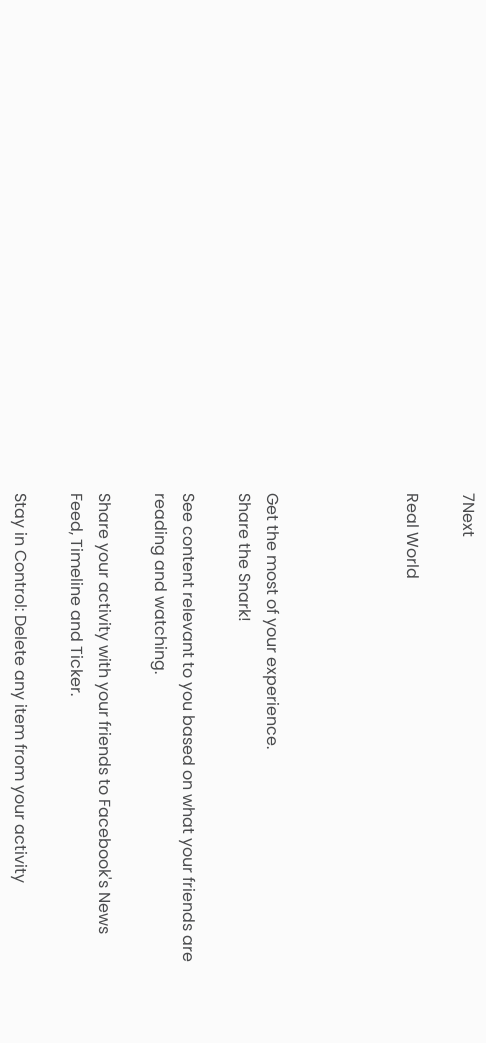7Next

Real World




Get the most of your experience.
Share the Snark!

See content relevant to you based on what your friends are reading and watching.

Share your activity with your friends to Facebook's News Feed, Timeline and Ticker.

Stay in Control: Delete any item from your activity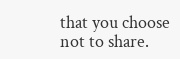that you choose not to share.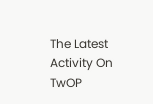The Latest Activity On TwOP